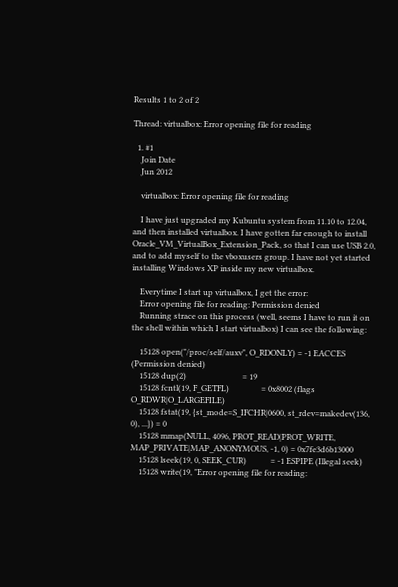Results 1 to 2 of 2

Thread: virtualbox: Error opening file for reading

  1. #1
    Join Date
    Jun 2012

    virtualbox: Error opening file for reading

    I have just upgraded my Kubuntu system from 11.10 to 12.04, and then installed virtualbox. I have gotten far enough to install Oracle_VM_VirtualBox_Extension_Pack, so that I can use USB 2.0, and to add myself to the vboxusers group. I have not yet started installing Windows XP inside my new virtualbox.

    Everytime I start up virtualbox, I get the error:
    Error opening file for reading: Permission denied
    Running strace on this process (well, seems I have to run it on the shell within which I start virtualbox) I can see the following:

    15128 open("/proc/self/auxv", O_RDONLY) = -1 EACCES (Permission denied)
    15128 dup(2)                            = 19
    15128 fcntl(19, F_GETFL)                = 0x8002 (flags O_RDWR|O_LARGEFILE)
    15128 fstat(19, {st_mode=S_IFCHR|0600, st_rdev=makedev(136, 0), ...}) = 0
    15128 mmap(NULL, 4096, PROT_READ|PROT_WRITE, MAP_PRIVATE|MAP_ANONYMOUS, -1, 0) = 0x7fe3d6b13000
    15128 lseek(19, 0, SEEK_CUR)            = -1 ESPIPE (Illegal seek)
    15128 write(19, "Error opening file for reading: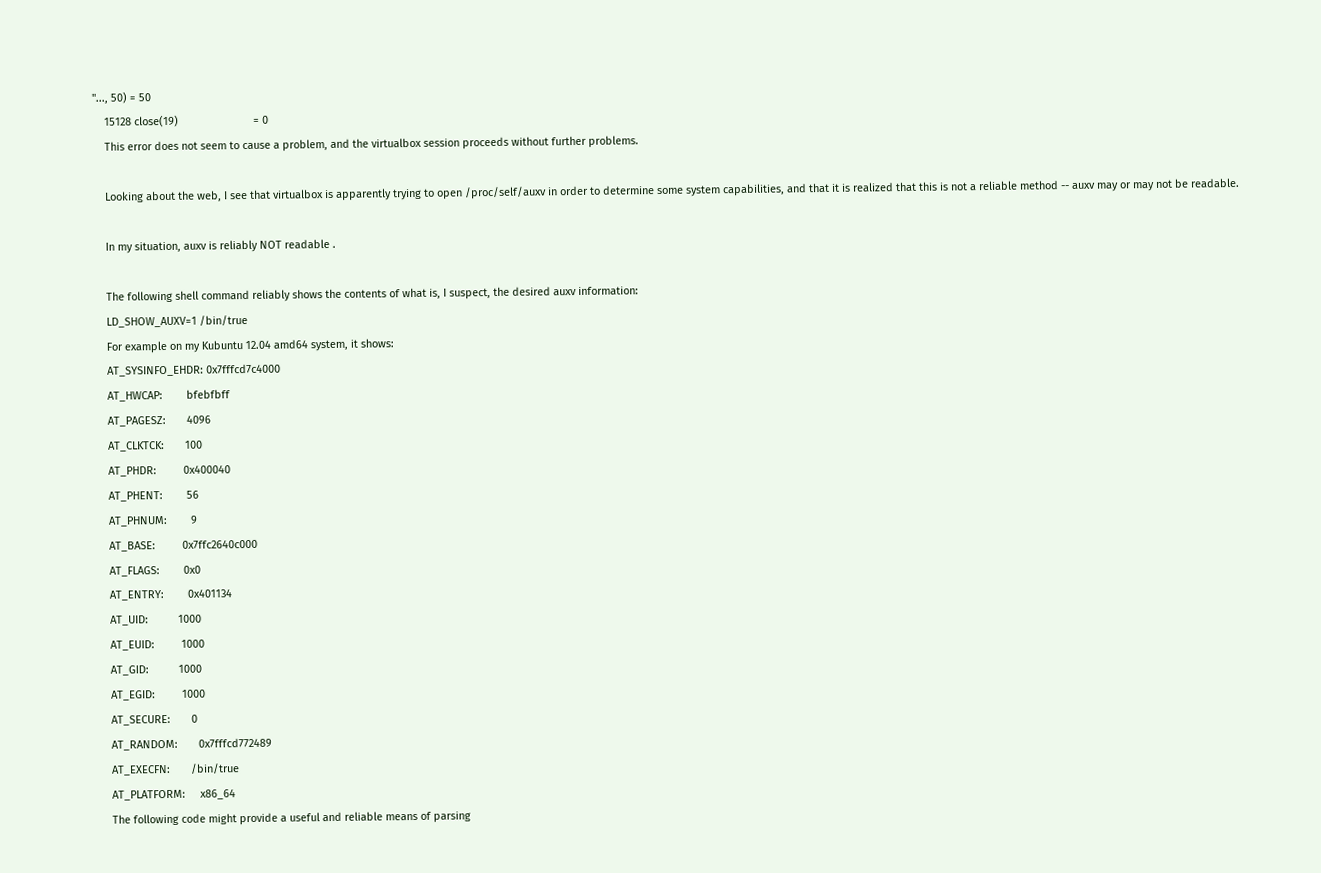"..., 50) = 50
    15128 close(19)                         = 0
    This error does not seem to cause a problem, and the virtualbox session proceeds without further problems.

    Looking about the web, I see that virtualbox is apparently trying to open /proc/self/auxv in order to determine some system capabilities, and that it is realized that this is not a reliable method -- auxv may or may not be readable.

    In my situation, auxv is reliably NOT readable .

    The following shell command reliably shows the contents of what is, I suspect, the desired auxv information:
    LD_SHOW_AUXV=1 /bin/true
    For example on my Kubuntu 12.04 amd64 system, it shows:
    AT_SYSINFO_EHDR: 0x7fffcd7c4000
    AT_HWCAP:        bfebfbff
    AT_PAGESZ:       4096
    AT_CLKTCK:       100
    AT_PHDR:         0x400040
    AT_PHENT:        56
    AT_PHNUM:        9
    AT_BASE:         0x7ffc2640c000
    AT_FLAGS:        0x0
    AT_ENTRY:        0x401134
    AT_UID:          1000
    AT_EUID:         1000
    AT_GID:          1000
    AT_EGID:         1000
    AT_SECURE:       0
    AT_RANDOM:       0x7fffcd772489
    AT_EXECFN:       /bin/true
    AT_PLATFORM:     x86_64
    The following code might provide a useful and reliable means of parsing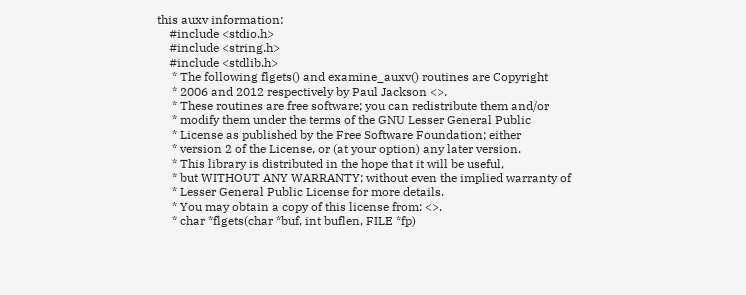this auxv information:
    #include <stdio.h>
    #include <string.h>
    #include <stdlib.h>
     * The following flgets() and examine_auxv() routines are Copyright
     * 2006 and 2012 respectively by Paul Jackson <>.
     * These routines are free software; you can redistribute them and/or
     * modify them under the terms of the GNU Lesser General Public
     * License as published by the Free Software Foundation; either
     * version 2 of the License, or (at your option) any later version.
     * This library is distributed in the hope that it will be useful,
     * but WITHOUT ANY WARRANTY; without even the implied warranty of
     * Lesser General Public License for more details.
     * You may obtain a copy of this license from: <>.
     * char *flgets(char *buf, int buflen, FILE *fp)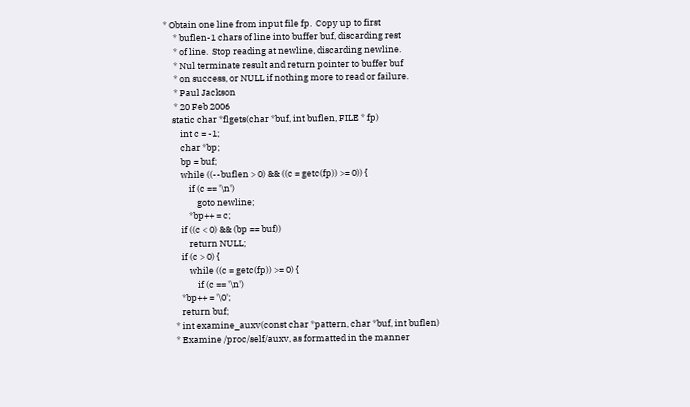* Obtain one line from input file fp.  Copy up to first
     * buflen-1 chars of line into buffer buf, discarding rest
     * of line.  Stop reading at newline, discarding newline.
     * Nul terminate result and return pointer to buffer buf
     * on success, or NULL if nothing more to read or failure.
     * Paul Jackson
     * 20 Feb 2006
    static char *flgets(char *buf, int buflen, FILE * fp)
        int c = -1;
        char *bp;
        bp = buf;
        while ((--buflen > 0) && ((c = getc(fp)) >= 0)) {
            if (c == '\n')
                goto newline;
            *bp++ = c;
        if ((c < 0) && (bp == buf))
            return NULL;
        if (c > 0) {
            while ((c = getc(fp)) >= 0) {
                if (c == '\n')
        *bp++ = '\0';
        return buf;
     * int examine_auxv(const char *pattern, char *buf, int buflen)
     * Examine /proc/self/auxv, as formatted in the manner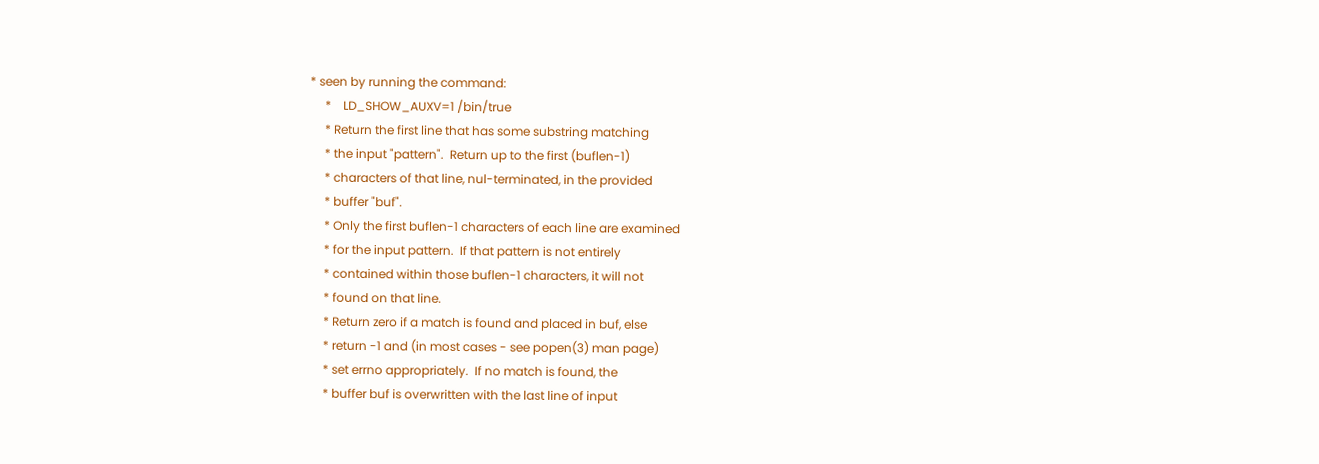* seen by running the command:
     *    LD_SHOW_AUXV=1 /bin/true
     * Return the first line that has some substring matching
     * the input "pattern".  Return up to the first (buflen-1)
     * characters of that line, nul-terminated, in the provided
     * buffer "buf".
     * Only the first buflen-1 characters of each line are examined
     * for the input pattern.  If that pattern is not entirely
     * contained within those buflen-1 characters, it will not
     * found on that line.
     * Return zero if a match is found and placed in buf, else
     * return -1 and (in most cases - see popen(3) man page)
     * set errno appropriately.  If no match is found, the
     * buffer buf is overwritten with the last line of input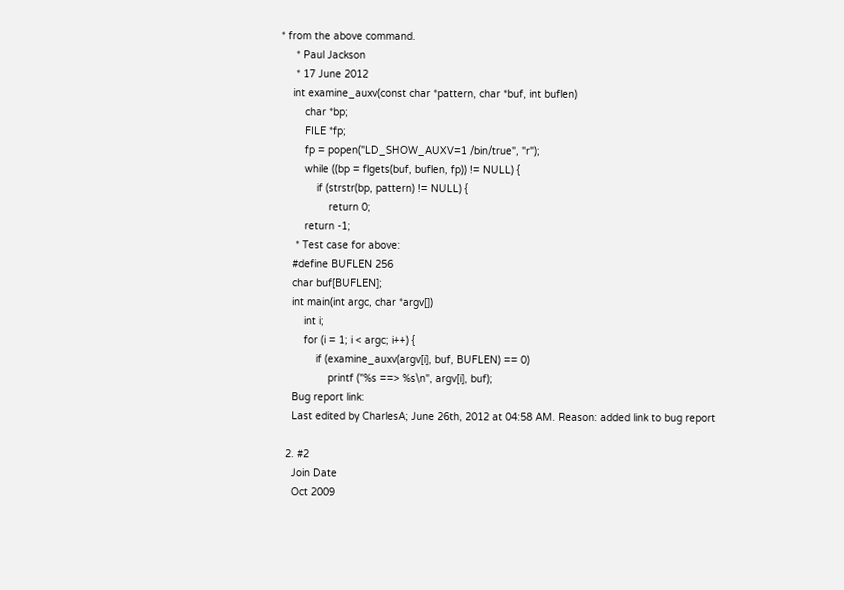* from the above command.
     * Paul Jackson
     * 17 June 2012
    int examine_auxv(const char *pattern, char *buf, int buflen)
        char *bp;
        FILE *fp;
        fp = popen("LD_SHOW_AUXV=1 /bin/true", "r");
        while ((bp = flgets(buf, buflen, fp)) != NULL) {
            if (strstr(bp, pattern) != NULL) {
                return 0;
        return -1;
     * Test case for above:
    #define BUFLEN 256
    char buf[BUFLEN];
    int main(int argc, char *argv[])
        int i;
        for (i = 1; i < argc; i++) {
            if (examine_auxv(argv[i], buf, BUFLEN) == 0)
                printf ("%s ==> %s\n", argv[i], buf);
    Bug report link:
    Last edited by CharlesA; June 26th, 2012 at 04:58 AM. Reason: added link to bug report

  2. #2
    Join Date
    Oct 2009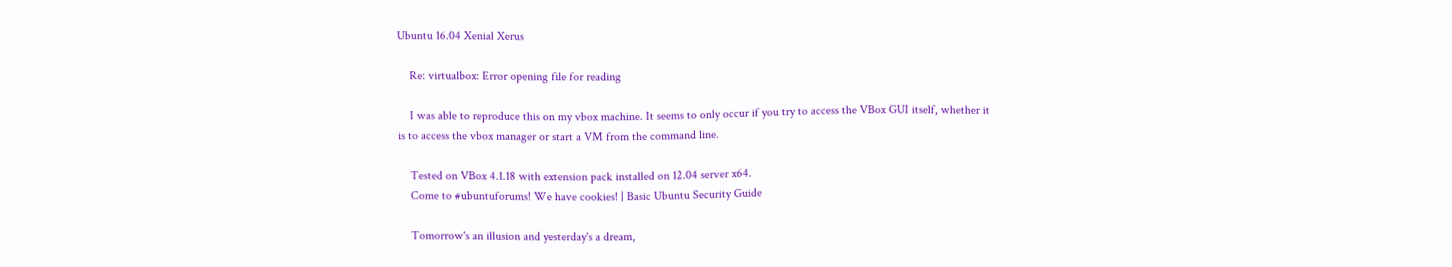Ubuntu 16.04 Xenial Xerus

    Re: virtualbox: Error opening file for reading

    I was able to reproduce this on my vbox machine. It seems to only occur if you try to access the VBox GUI itself, whether it is to access the vbox manager or start a VM from the command line.

    Tested on VBox 4.1.18 with extension pack installed on 12.04 server x64.
    Come to #ubuntuforums! We have cookies! | Basic Ubuntu Security Guide

    Tomorrow's an illusion and yesterday's a dream,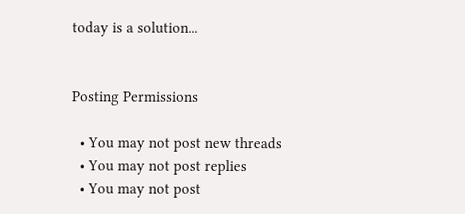today is a solution...


Posting Permissions

  • You may not post new threads
  • You may not post replies
  • You may not post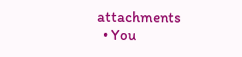attachments
  • You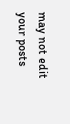may not edit your posts